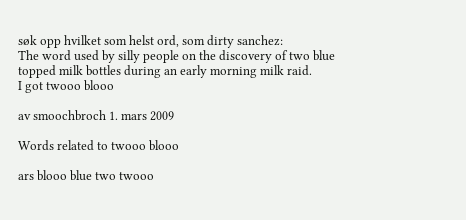søk opp hvilket som helst ord, som dirty sanchez:
The word used by silly people on the discovery of two blue topped milk bottles during an early morning milk raid.
I got twooo blooo

av smoochbroch 1. mars 2009

Words related to twooo blooo

ars blooo blue two twooo